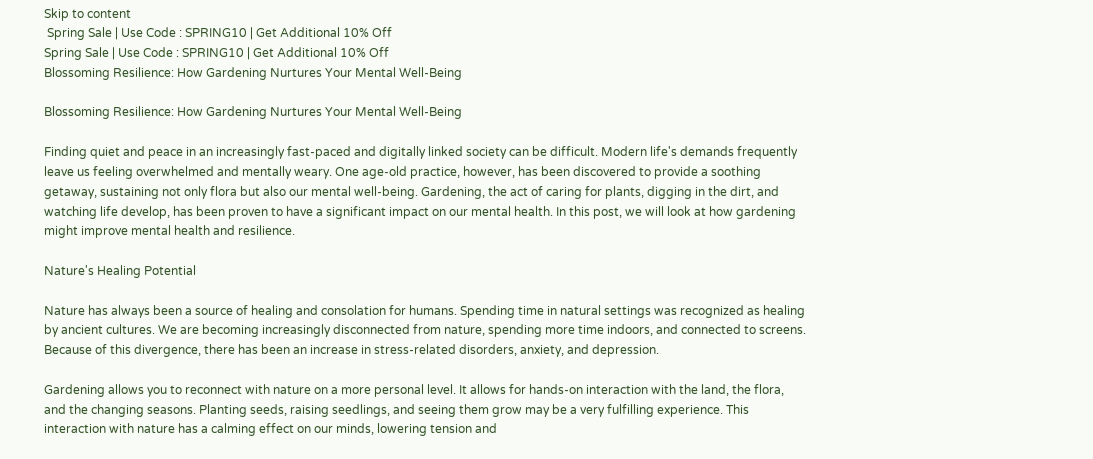Skip to content
 Spring Sale | Use Code : SPRING10 | Get Additional 10% Off
Spring Sale | Use Code : SPRING10 | Get Additional 10% Off
Blossoming Resilience: How Gardening Nurtures Your Mental Well-Being

Blossoming Resilience: How Gardening Nurtures Your Mental Well-Being

Finding quiet and peace in an increasingly fast-paced and digitally linked society can be difficult. Modern life's demands frequently leave us feeling overwhelmed and mentally weary. One age-old practice, however, has been discovered to provide a soothing getaway, sustaining not only flora but also our mental well-being. Gardening, the act of caring for plants, digging in the dirt, and watching life develop, has been proven to have a significant impact on our mental health. In this post, we will look at how gardening might improve mental health and resilience.

Nature's Healing Potential

Nature has always been a source of healing and consolation for humans. Spending time in natural settings was recognized as healing by ancient cultures. We are becoming increasingly disconnected from nature, spending more time indoors, and connected to screens. Because of this divergence, there has been an increase in stress-related disorders, anxiety, and depression.

Gardening allows you to reconnect with nature on a more personal level. It allows for hands-on interaction with the land, the flora, and the changing seasons. Planting seeds, raising seedlings, and seeing them grow may be a very fulfilling experience. This interaction with nature has a calming effect on our minds, lowering tension and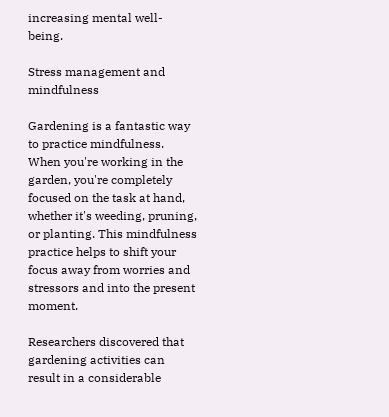increasing mental well-being.

Stress management and mindfulness

Gardening is a fantastic way to practice mindfulness. When you're working in the garden, you're completely focused on the task at hand, whether it's weeding, pruning, or planting. This mindfulness practice helps to shift your focus away from worries and stressors and into the present moment.

Researchers discovered that gardening activities can result in a considerable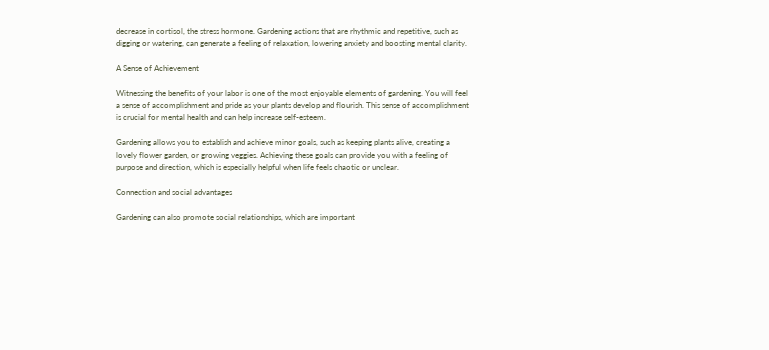decrease in cortisol, the stress hormone. Gardening actions that are rhythmic and repetitive, such as digging or watering, can generate a feeling of relaxation, lowering anxiety and boosting mental clarity.

A Sense of Achievement

Witnessing the benefits of your labor is one of the most enjoyable elements of gardening. You will feel a sense of accomplishment and pride as your plants develop and flourish. This sense of accomplishment is crucial for mental health and can help increase self-esteem.

Gardening allows you to establish and achieve minor goals, such as keeping plants alive, creating a lovely flower garden, or growing veggies. Achieving these goals can provide you with a feeling of purpose and direction, which is especially helpful when life feels chaotic or unclear.

Connection and social advantages

Gardening can also promote social relationships, which are important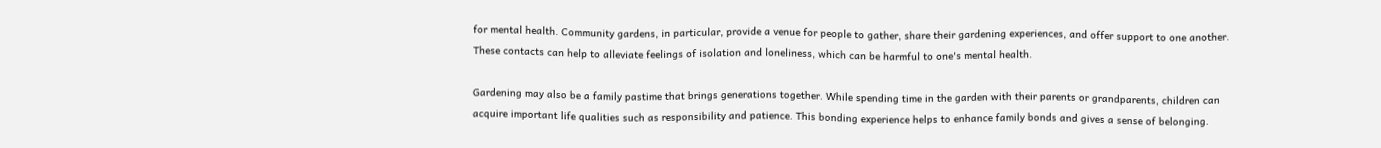for mental health. Community gardens, in particular, provide a venue for people to gather, share their gardening experiences, and offer support to one another. These contacts can help to alleviate feelings of isolation and loneliness, which can be harmful to one's mental health.

Gardening may also be a family pastime that brings generations together. While spending time in the garden with their parents or grandparents, children can acquire important life qualities such as responsibility and patience. This bonding experience helps to enhance family bonds and gives a sense of belonging.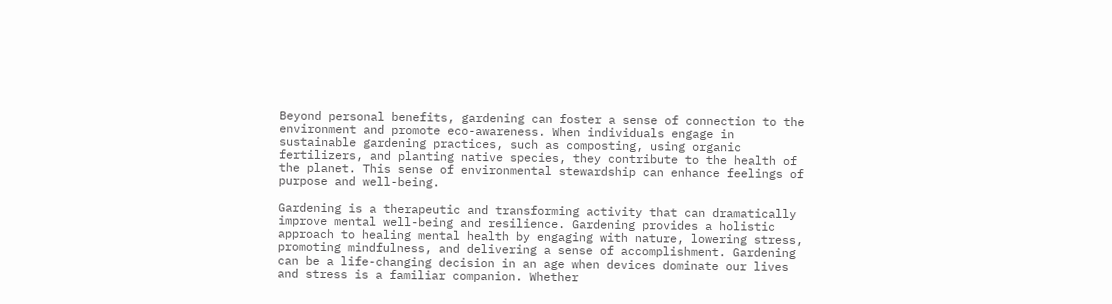Beyond personal benefits, gardening can foster a sense of connection to the environment and promote eco-awareness. When individuals engage in sustainable gardening practices, such as composting, using organic fertilizers, and planting native species, they contribute to the health of the planet. This sense of environmental stewardship can enhance feelings of purpose and well-being.

Gardening is a therapeutic and transforming activity that can dramatically improve mental well-being and resilience. Gardening provides a holistic approach to healing mental health by engaging with nature, lowering stress, promoting mindfulness, and delivering a sense of accomplishment. Gardening can be a life-changing decision in an age when devices dominate our lives and stress is a familiar companion. Whether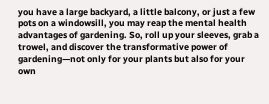you have a large backyard, a little balcony, or just a few pots on a windowsill, you may reap the mental health advantages of gardening. So, roll up your sleeves, grab a trowel, and discover the transformative power of gardening—not only for your plants but also for your own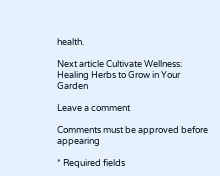health.

Next article Cultivate Wellness: Healing Herbs to Grow in Your Garden

Leave a comment

Comments must be approved before appearing

* Required fields